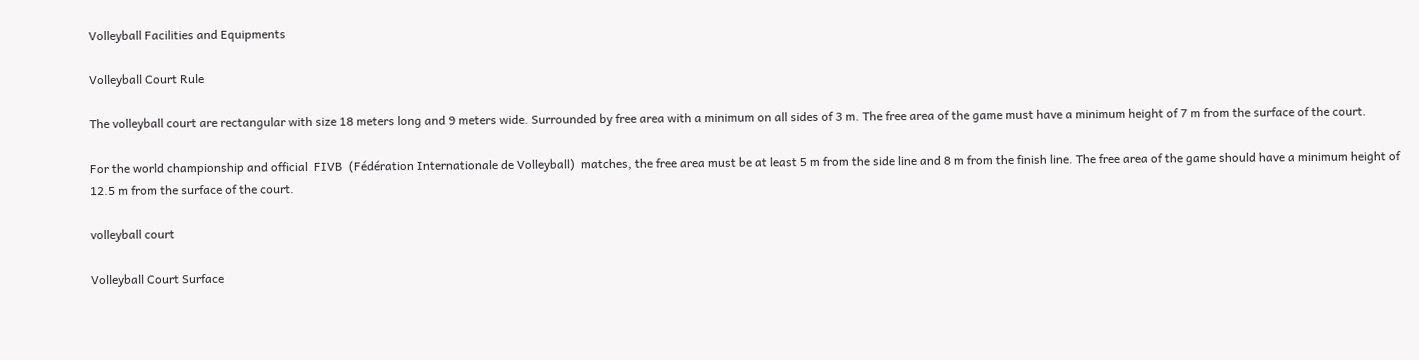Volleyball Facilities and Equipments

Volleyball Court Rule

The volleyball court are rectangular with size 18 meters long and 9 meters wide. Surrounded by free area with a minimum on all sides of 3 m. The free area of the game must have a minimum height of 7 m from the surface of the court.

For the world championship and official  FIVB  (Fédération Internationale de Volleyball)  matches, the free area must be at least 5 m from the side line and 8 m from the finish line. The free area of the game should have a minimum height of 12.5 m from the surface of the court.

volleyball court

Volleyball Court Surface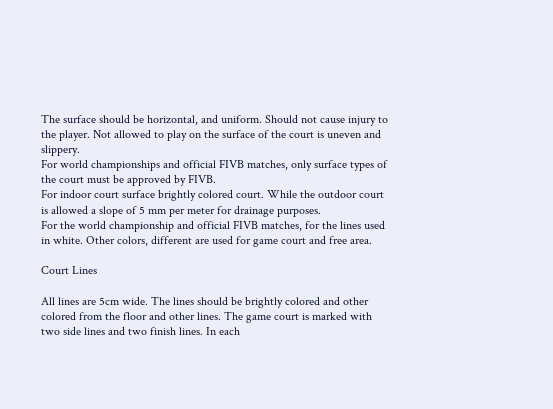The surface should be horizontal, and uniform. Should not cause injury to the player. Not allowed to play on the surface of the court is uneven and slippery.
For world championships and official FIVB matches, only surface types of the court must be approved by FIVB.
For indoor court surface brightly colored court. While the outdoor court is allowed a slope of 5 mm per meter for drainage purposes.
For the world championship and official FIVB matches, for the lines used in white. Other colors, different are used for game court and free area.

Court Lines

All lines are 5cm wide. The lines should be brightly colored and other colored from the floor and other lines. The game court is marked with two side lines and two finish lines. In each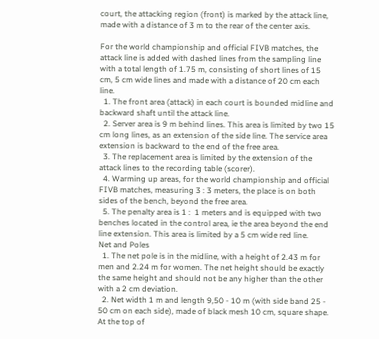court, the attacking region (front) is marked by the attack line, made with a distance of 3 m to the rear of the center axis.

For the world championship and official FIVB matches, the attack line is added with dashed lines from the sampling line with a total length of 1.75 m, consisting of short lines of 15 cm, 5 cm wide lines and made with a distance of 20 cm each line.
  1. The front area (attack) in each court is bounded midline and backward shaft until the attack line.
  2. Server area is 9 m behind lines. This area is limited by two 15 cm long lines, as an extension of the side line. The service area extension is backward to the end of the free area.
  3. The replacement area is limited by the extension of the attack lines to the recording table (scorer).
  4. Warming up areas, for the world championship and official FIVB matches, measuring 3 : 3 meters, the place is on both sides of the bench, beyond the free area.
  5. The penalty area is 1 :  1 meters and is equipped with two benches located in the control area, ie the area beyond the end line extension. This area is limited by a 5 cm wide red line.
Net and Poles
  1. The net pole is in the midline, with a height of 2.43 m for men and 2.24 m for women. The net height should be exactly the same height and should not be any higher than the other with a 2 cm deviation.
  2. Net width 1 m and length 9,50 - 10 m (with side band 25 - 50 cm on each side), made of black mesh 10 cm, square shape. At the top of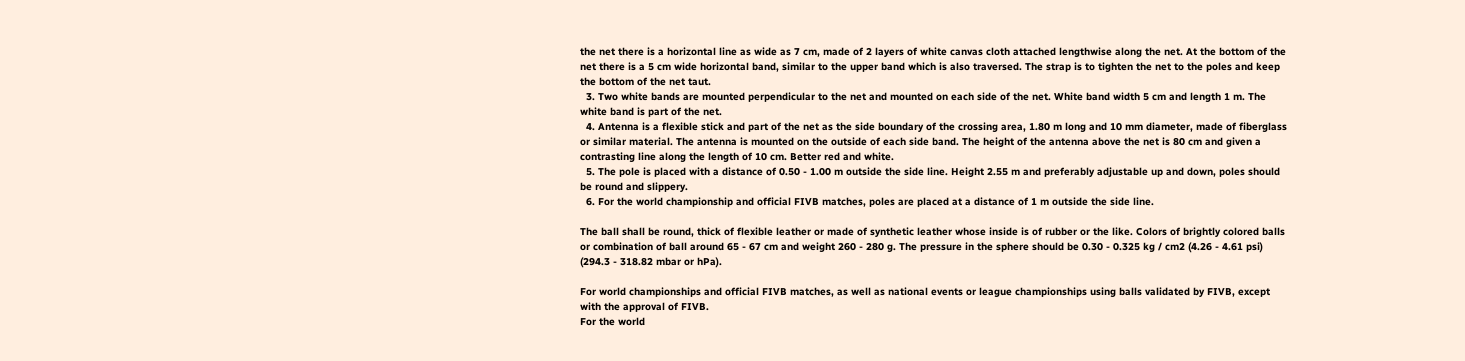the net there is a horizontal line as wide as 7 cm, made of 2 layers of white canvas cloth attached lengthwise along the net. At the bottom of the net there is a 5 cm wide horizontal band, similar to the upper band which is also traversed. The strap is to tighten the net to the poles and keep the bottom of the net taut.
  3. Two white bands are mounted perpendicular to the net and mounted on each side of the net. White band width 5 cm and length 1 m. The white band is part of the net.
  4. Antenna is a flexible stick and part of the net as the side boundary of the crossing area, 1.80 m long and 10 mm diameter, made of fiberglass or similar material. The antenna is mounted on the outside of each side band. The height of the antenna above the net is 80 cm and given a contrasting line along the length of 10 cm. Better red and white.
  5. The pole is placed with a distance of 0.50 - 1.00 m outside the side line. Height 2.55 m and preferably adjustable up and down, poles should be round and slippery.
  6. For the world championship and official FIVB matches, poles are placed at a distance of 1 m outside the side line.

The ball shall be round, thick of flexible leather or made of synthetic leather whose inside is of rubber or the like. Colors of brightly colored balls or combination of ball around 65 - 67 cm and weight 260 - 280 g. The pressure in the sphere should be 0.30 - 0.325 kg / cm2 (4.26 - 4.61 psi) (294.3 - 318.82 mbar or hPa).

For world championships and official FIVB matches, as well as national events or league championships using balls validated by FIVB, except with the approval of FIVB.
For the world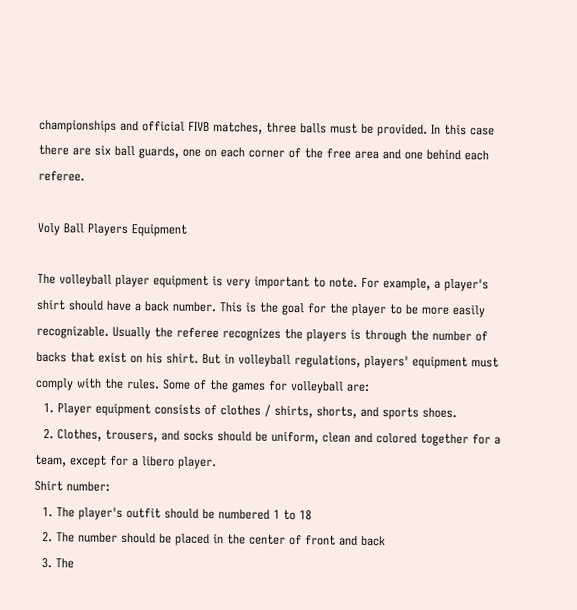championships and official FIVB matches, three balls must be provided. In this case there are six ball guards, one on each corner of the free area and one behind each referee.

Voly Ball Players Equipment

The volleyball player equipment is very important to note. For example, a player's shirt should have a back number. This is the goal for the player to be more easily recognizable. Usually the referee recognizes the players is through the number of backs that exist on his shirt. But in volleyball regulations, players' equipment must comply with the rules. Some of the games for volleyball are:
  1. Player equipment consists of clothes / shirts, shorts, and sports shoes.
  2. Clothes, trousers, and socks should be uniform, clean and colored together for a team, except for a libero player.
Shirt number:
  1. The player's outfit should be numbered 1 to 18
  2. The number should be placed in the center of front and back
  3. The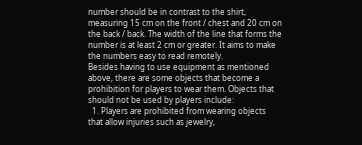number should be in contrast to the shirt, measuring 15 cm on the front / chest and 20 cm on the back / back. The width of the line that forms the number is at least 2 cm or greater. It aims to make the numbers easy to read remotely.
Besides having to use equipment as mentioned above, there are some objects that become a prohibition for players to wear them. Objects that should not be used by players include:
  1. Players are prohibited from wearing objects that allow injuries such as jewelry,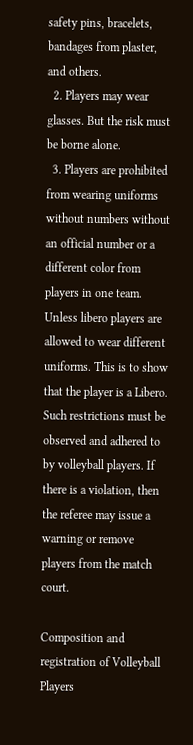safety pins, bracelets, bandages from plaster, and others.
  2. Players may wear glasses. But the risk must be borne alone.
  3. Players are prohibited from wearing uniforms without numbers without an official number or a different color from players in one team. Unless libero players are allowed to wear different uniforms. This is to show that the player is a Libero.
Such restrictions must be observed and adhered to by volleyball players. If there is a violation, then the referee may issue a warning or remove players from the match court.

Composition and registration of Volleyball Players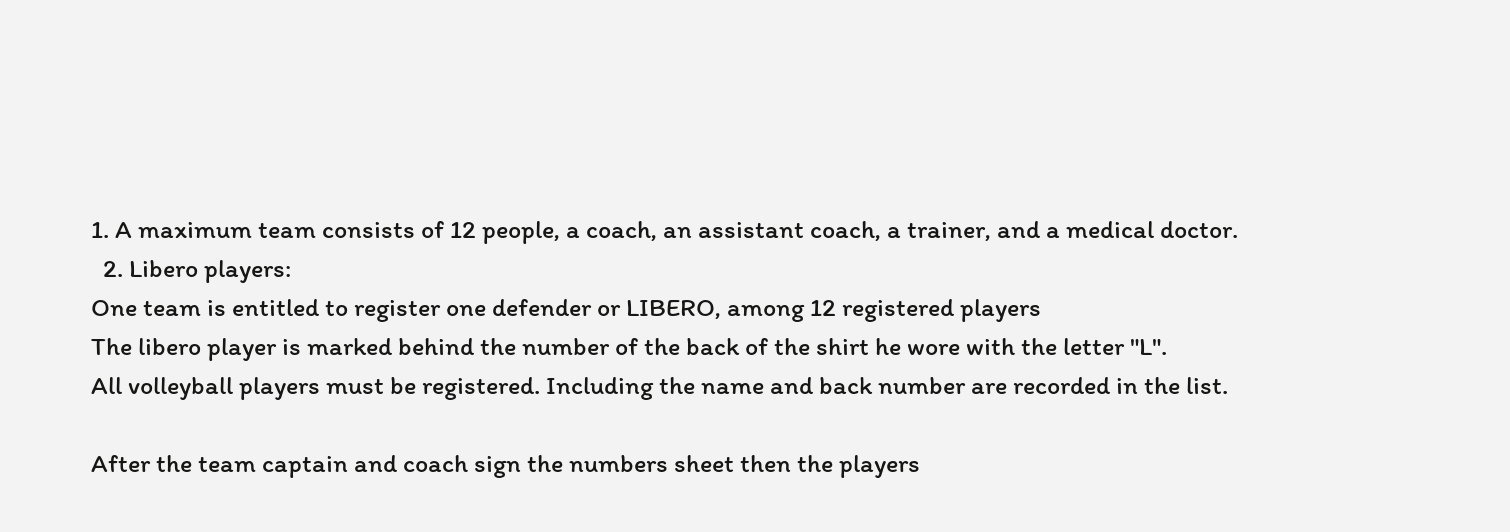1. A maximum team consists of 12 people, a coach, an assistant coach, a trainer, and a medical doctor.
  2. Libero players:
One team is entitled to register one defender or LIBERO, among 12 registered players
The libero player is marked behind the number of the back of the shirt he wore with the letter "L".
All volleyball players must be registered. Including the name and back number are recorded in the list.

After the team captain and coach sign the numbers sheet then the players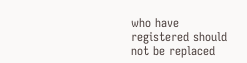who have registered should not be replaced